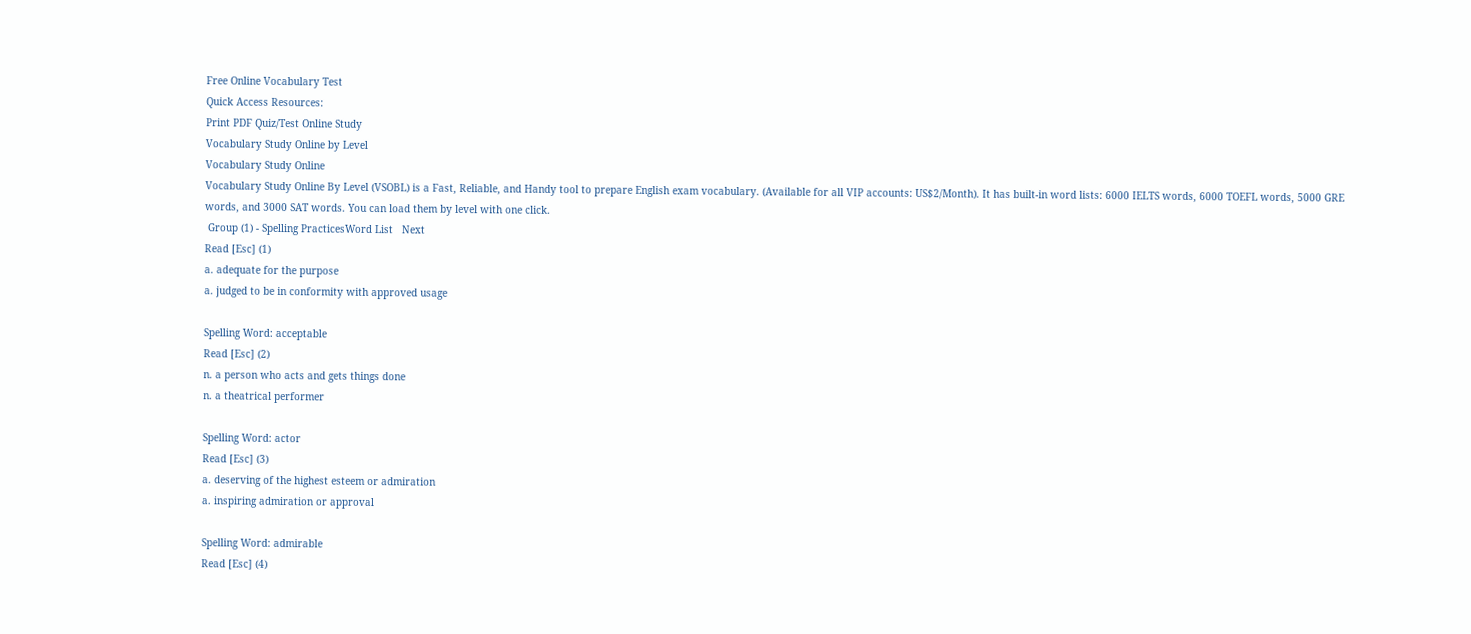Free Online Vocabulary Test
Quick Access Resources:
Print PDF Quiz/Test Online Study
Vocabulary Study Online by Level
Vocabulary Study Online
Vocabulary Study Online By Level (VSOBL) is a Fast, Reliable, and Handy tool to prepare English exam vocabulary. (Available for all VIP accounts: US$2/Month). It has built-in word lists: 6000 IELTS words, 6000 TOEFL words, 5000 GRE words, and 3000 SAT words. You can load them by level with one click.
 Group (1) - Spelling PracticesWord List   Next
Read [Esc] (1)
a. adequate for the purpose
a. judged to be in conformity with approved usage

Spelling Word: acceptable
Read [Esc] (2)
n. a person who acts and gets things done
n. a theatrical performer

Spelling Word: actor
Read [Esc] (3)
a. deserving of the highest esteem or admiration
a. inspiring admiration or approval

Spelling Word: admirable
Read [Esc] (4)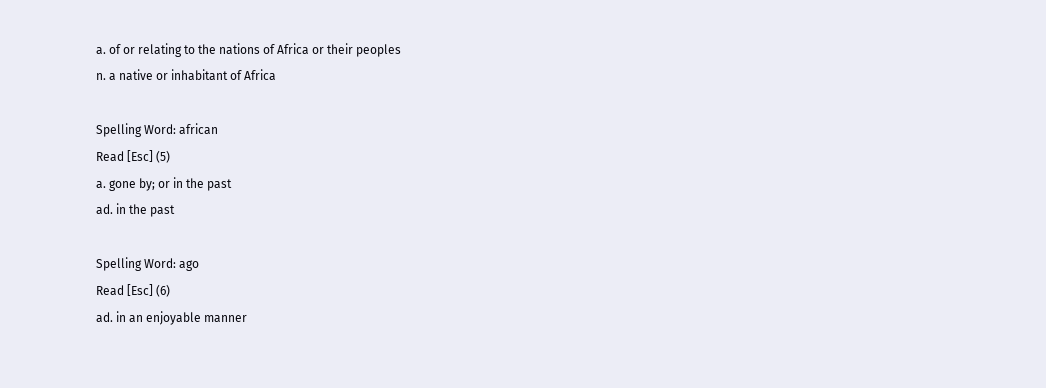a. of or relating to the nations of Africa or their peoples
n. a native or inhabitant of Africa

Spelling Word: african
Read [Esc] (5)
a. gone by; or in the past
ad. in the past

Spelling Word: ago
Read [Esc] (6)
ad. in an enjoyable manner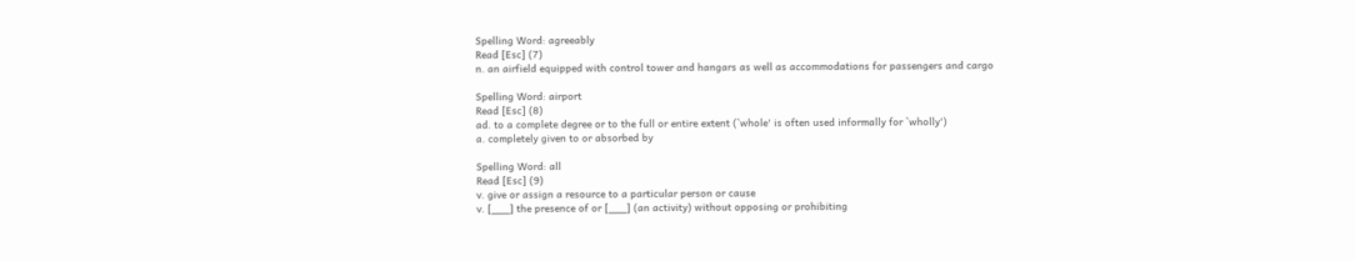Spelling Word: agreeably
Read [Esc] (7)
n. an airfield equipped with control tower and hangars as well as accommodations for passengers and cargo

Spelling Word: airport
Read [Esc] (8)
ad. to a complete degree or to the full or entire extent (`whole' is often used informally for `wholly')
a. completely given to or absorbed by

Spelling Word: all
Read [Esc] (9)
v. give or assign a resource to a particular person or cause
v. [___] the presence of or [___] (an activity) without opposing or prohibiting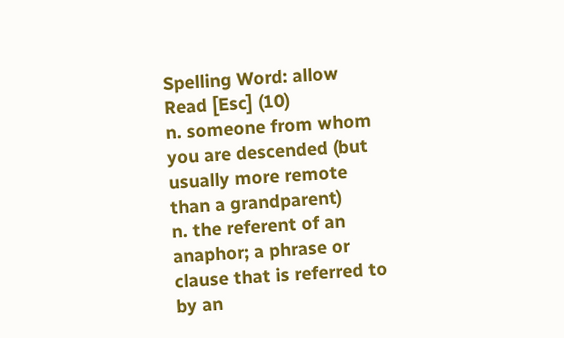Spelling Word: allow
Read [Esc] (10)
n. someone from whom you are descended (but usually more remote than a grandparent)
n. the referent of an anaphor; a phrase or clause that is referred to by an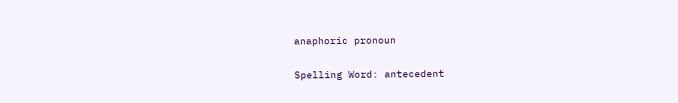anaphoric pronoun

Spelling Word: antecedent